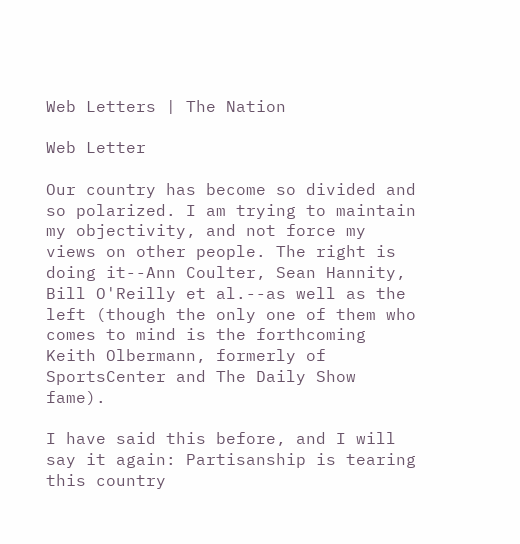Web Letters | The Nation

Web Letter

Our country has become so divided and so polarized. I am trying to maintain my objectivity, and not force my views on other people. The right is doing it--Ann Coulter, Sean Hannity, Bill O'Reilly et al.--as well as the left (though the only one of them who comes to mind is the forthcoming Keith Olbermann, formerly of SportsCenter and The Daily Show fame).

I have said this before, and I will say it again: Partisanship is tearing this country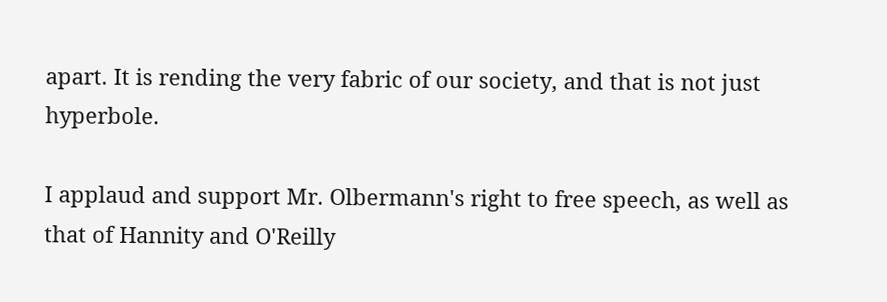apart. It is rending the very fabric of our society, and that is not just hyperbole.

I applaud and support Mr. Olbermann's right to free speech, as well as that of Hannity and O'Reilly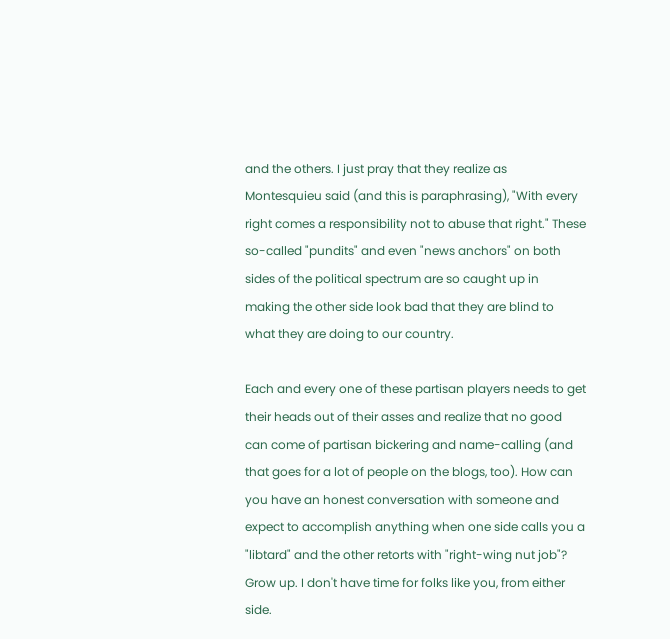and the others. I just pray that they realize as Montesquieu said (and this is paraphrasing), "With every right comes a responsibility not to abuse that right." These so-called "pundits" and even "news anchors" on both sides of the political spectrum are so caught up in making the other side look bad that they are blind to what they are doing to our country.

Each and every one of these partisan players needs to get their heads out of their asses and realize that no good can come of partisan bickering and name-calling (and that goes for a lot of people on the blogs, too). How can you have an honest conversation with someone and expect to accomplish anything when one side calls you a "libtard" and the other retorts with "right-wing nut job"? Grow up. I don't have time for folks like you, from either side.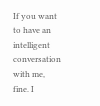If you want to have an intelligent conversation with me, fine. I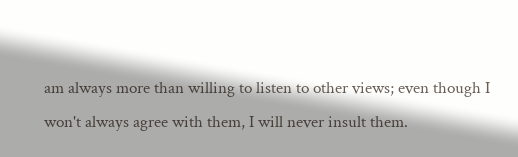am always more than willing to listen to other views; even though I won't always agree with them, I will never insult them.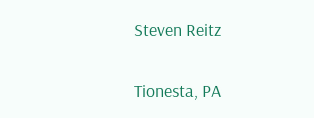Steven Reitz

Tionesta, PA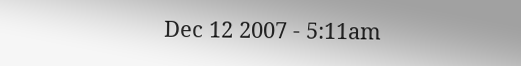Dec 12 2007 - 5:11am